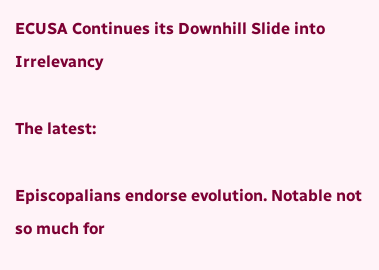ECUSA Continues its Downhill Slide into Irrelevancy

The latest:

Episcopalians endorse evolution. Notable not so much for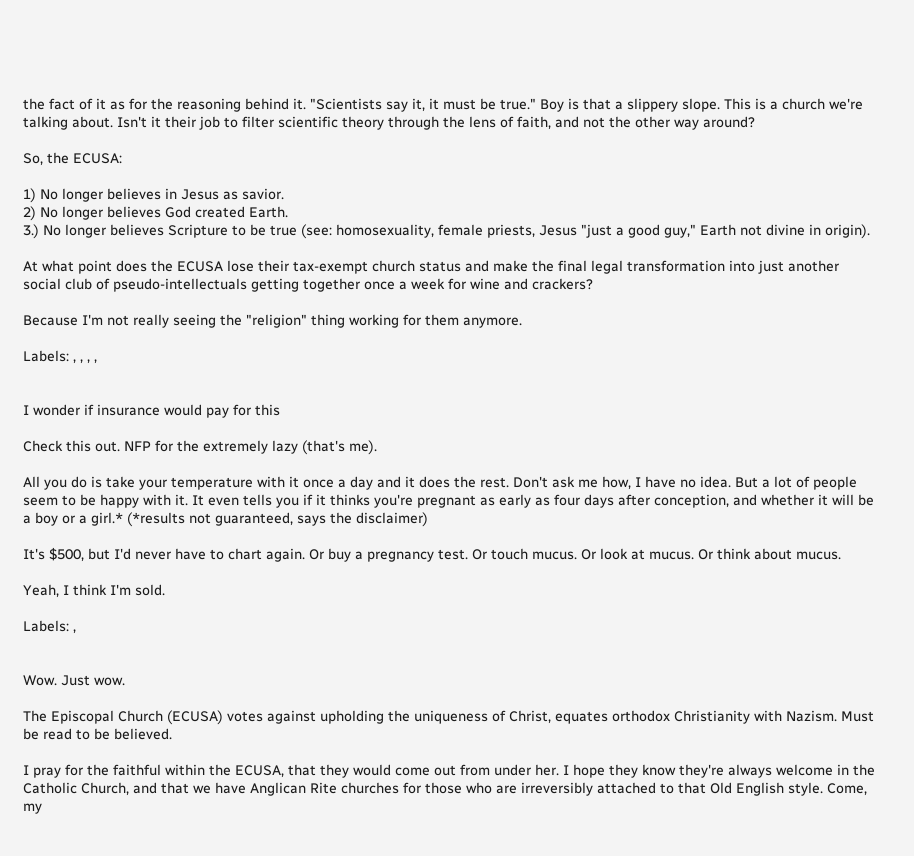the fact of it as for the reasoning behind it. "Scientists say it, it must be true." Boy is that a slippery slope. This is a church we're talking about. Isn't it their job to filter scientific theory through the lens of faith, and not the other way around?

So, the ECUSA:

1) No longer believes in Jesus as savior.
2) No longer believes God created Earth.
3.) No longer believes Scripture to be true (see: homosexuality, female priests, Jesus "just a good guy," Earth not divine in origin).

At what point does the ECUSA lose their tax-exempt church status and make the final legal transformation into just another social club of pseudo-intellectuals getting together once a week for wine and crackers?

Because I'm not really seeing the "religion" thing working for them anymore.

Labels: , , , ,


I wonder if insurance would pay for this

Check this out. NFP for the extremely lazy (that's me).

All you do is take your temperature with it once a day and it does the rest. Don't ask me how, I have no idea. But a lot of people seem to be happy with it. It even tells you if it thinks you're pregnant as early as four days after conception, and whether it will be a boy or a girl.* (*results not guaranteed, says the disclaimer)

It's $500, but I'd never have to chart again. Or buy a pregnancy test. Or touch mucus. Or look at mucus. Or think about mucus.

Yeah, I think I'm sold.

Labels: ,


Wow. Just wow.

The Episcopal Church (ECUSA) votes against upholding the uniqueness of Christ, equates orthodox Christianity with Nazism. Must be read to be believed.

I pray for the faithful within the ECUSA, that they would come out from under her. I hope they know they're always welcome in the Catholic Church, and that we have Anglican Rite churches for those who are irreversibly attached to that Old English style. Come, my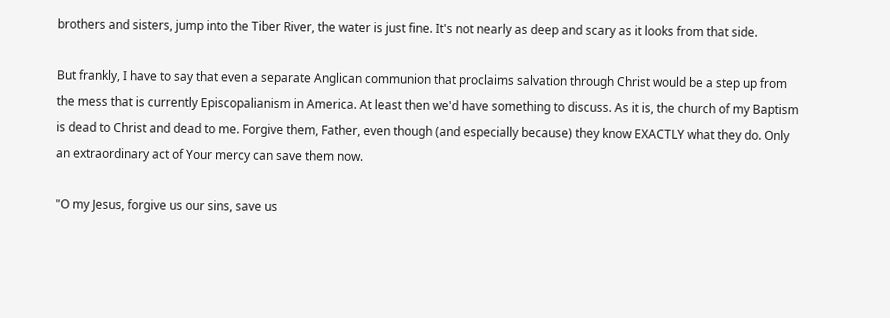brothers and sisters, jump into the Tiber River, the water is just fine. It's not nearly as deep and scary as it looks from that side.

But frankly, I have to say that even a separate Anglican communion that proclaims salvation through Christ would be a step up from the mess that is currently Episcopalianism in America. At least then we'd have something to discuss. As it is, the church of my Baptism is dead to Christ and dead to me. Forgive them, Father, even though (and especially because) they know EXACTLY what they do. Only an extraordinary act of Your mercy can save them now.

"O my Jesus, forgive us our sins, save us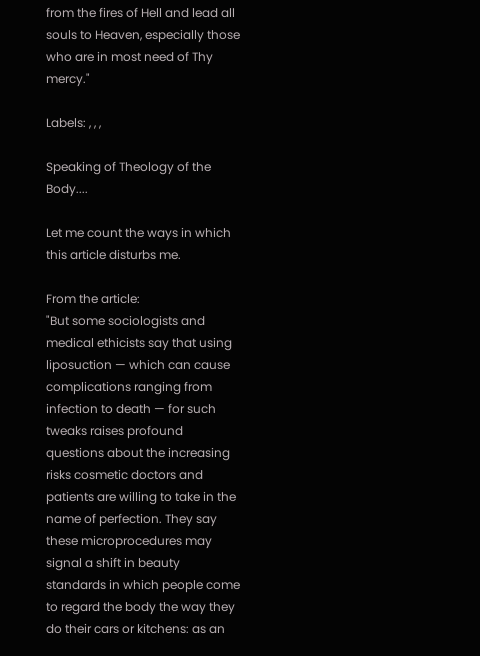from the fires of Hell and lead all souls to Heaven, especially those who are in most need of Thy mercy."

Labels: , , ,

Speaking of Theology of the Body....

Let me count the ways in which this article disturbs me.

From the article:
"But some sociologists and medical ethicists say that using liposuction — which can cause complications ranging from infection to death — for such tweaks raises profound questions about the increasing risks cosmetic doctors and patients are willing to take in the name of perfection. They say these microprocedures may signal a shift in beauty standards in which people come to regard the body the way they do their cars or kitchens: as an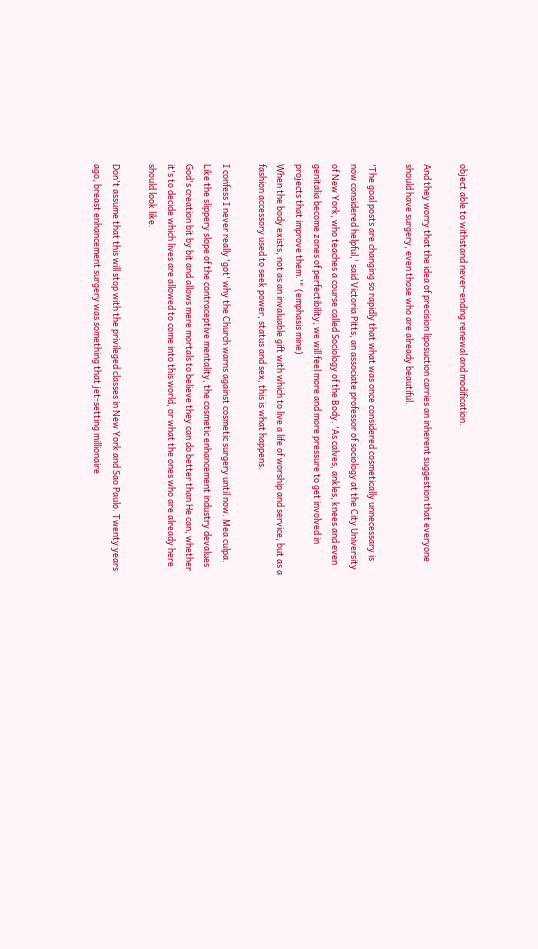object able to withstand never-ending renewal and modification.

And they worry that the idea of precision liposuction carries an inherent suggestion that everyone should have surgery, even those who are already beautiful.

'The goal posts are changing so rapidly that what was once considered cosmetically unnecessary is now considered helpful,' said Victoria Pitts, an associate professor of sociology at the City University of New York, who teaches a course called Sociology of the Body. 'As calves, ankles, knees and even genitalia become zones of perfectibility, we will feel more and more pressure to get involved in projects that improve them.'" (emphasis mine)
When the body exists, not as an invaluable gift with which to live a life of worship and service, but as a fashion accessory used to seek power, status and sex, this is what happens.

I confess I never really 'got' why the Church warns against cosmetic surgery until now. Mea culpa. Like the slippery slope of the contraceptive mentality, the cosmetic enhancement industry devalues God's creation bit by bit and allows mere mortals to believe they can do better than He can, whether it's to decide which lives are allowed to come into this world, or what the ones who are already here should look like.

Don't assume that this will stop with the privileged classes in New York and Sao Paulo. Twenty years ago, breast enhancement surgery was something that jet-setting millionaire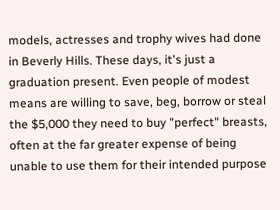models, actresses and trophy wives had done in Beverly Hills. These days, it's just a graduation present. Even people of modest means are willing to save, beg, borrow or steal the $5,000 they need to buy "perfect" breasts, often at the far greater expense of being unable to use them for their intended purpose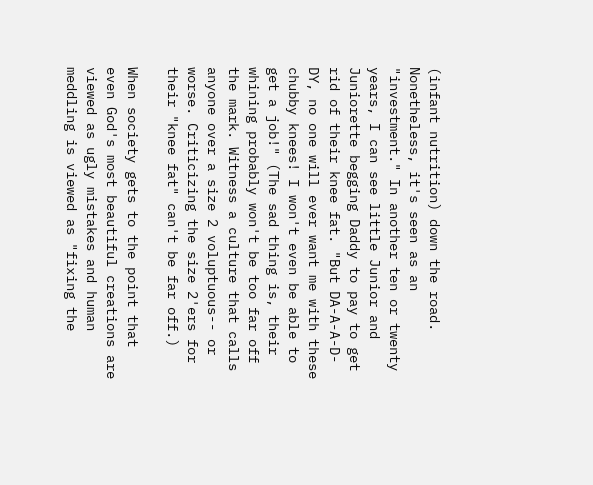(infant nutrition) down the road. Nonetheless, it's seen as an "investment." In another ten or twenty years, I can see little Junior and Juniorette begging Daddy to pay to get rid of their knee fat. "But DA-A-A-D-DY, no one will ever want me with these chubby knees! I won't even be able to get a job!" (The sad thing is, their whining probably won't be too far off the mark. Witness a culture that calls anyone over a size 2 voluptuous-- or worse. Criticizing the size 2'ers for their "knee fat" can't be far off.)

When society gets to the point that even God's most beautiful creations are viewed as ugly mistakes and human meddling is viewed as "fixing the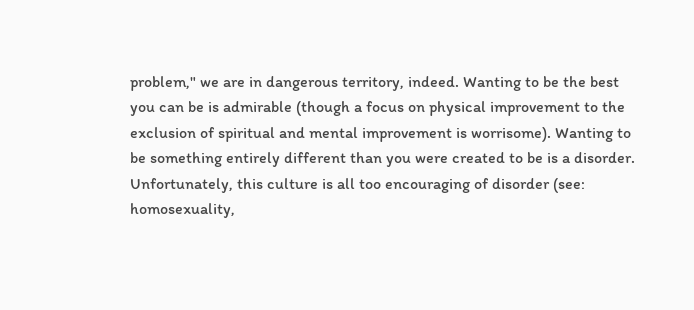problem," we are in dangerous territory, indeed. Wanting to be the best you can be is admirable (though a focus on physical improvement to the exclusion of spiritual and mental improvement is worrisome). Wanting to be something entirely different than you were created to be is a disorder. Unfortunately, this culture is all too encouraging of disorder (see: homosexuality,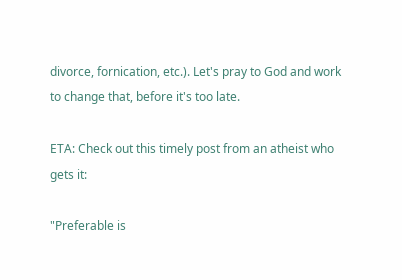divorce, fornication, etc.). Let's pray to God and work to change that, before it's too late.

ETA: Check out this timely post from an atheist who gets it:

"Preferable is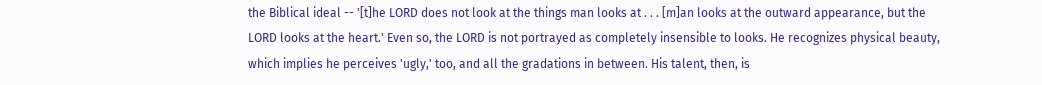the Biblical ideal -- '[t]he LORD does not look at the things man looks at . . . [m]an looks at the outward appearance, but the LORD looks at the heart.' Even so, the LORD is not portrayed as completely insensible to looks. He recognizes physical beauty, which implies he perceives 'ugly,' too, and all the gradations in between. His talent, then, is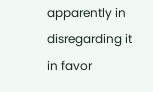apparently in disregarding it in favor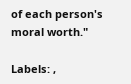of each person's moral worth."

Labels: ,